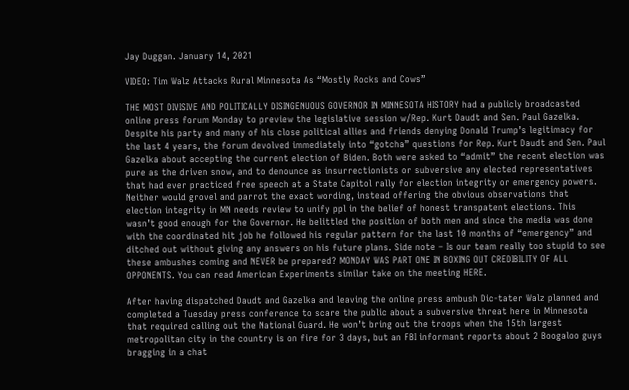Jay Duggan. January 14, 2021

VIDEO: Tim Walz Attacks Rural Minnesota As “Mostly Rocks and Cows”

THE MOST DIVISIVE AND POLITICALLY DISINGENUOUS GOVERNOR IN MINNESOTA HISTORY had a publicly broadcasted online press forum Monday to preview the legislative session w/Rep. Kurt Daudt and Sen. Paul Gazelka. Despite his party and many of his close political allies and friends denying Donald Trump’s legitimacy for the last 4 years, the forum devolved immediately into “gotcha” questions for Rep. Kurt Daudt and Sen. Paul Gazelka about accepting the current election of Biden. Both were asked to “admit” the recent election was pure as the driven snow, and to denounce as insurrectionists or subversive any elected representatives that had ever practiced free speech at a State Capitol rally for election integrity or emergency powers. Neither would grovel and parrot the exact wording, instead offering the obvious observations that election integrity in MN needs review to unify ppl in the belief of honest transpatent elections. This wasn’t good enough for the Governor. He belittled the position of both men and since the media was done with the coordinated hit job he followed his regular pattern for the last 10 months of “emergency” and ditched out without giving any answers on his future plans. Side note – Is our team really too stupid to see these ambushes coming and NEVER be prepared? MONDAY WAS PART ONE IN BOXING OUT CREDIBILITY OF ALL OPPONENTS. You can read American Experiments similar take on the meeting HERE.

After having dispatched Daudt and Gazelka and leaving the online press ambush Dic-tater Walz planned and completed a Tuesday press conference to scare the public about a subversive threat here in Minnesota that required calling out the National Guard. He won’t bring out the troops when the 15th largest metropolitan city in the country is on fire for 3 days, but an FBI informant reports about 2 Boogaloo guys bragging in a chat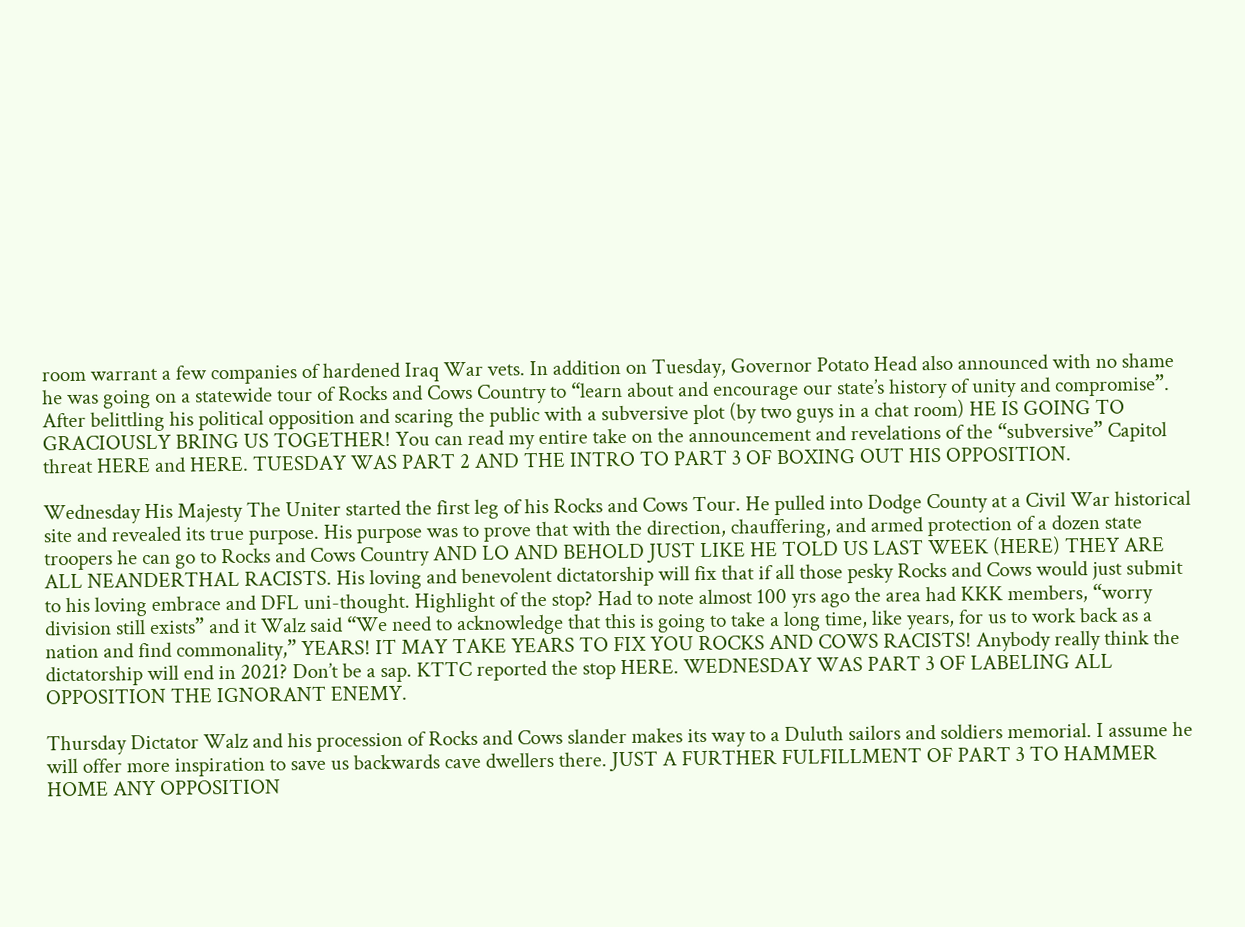room warrant a few companies of hardened Iraq War vets. In addition on Tuesday, Governor Potato Head also announced with no shame he was going on a statewide tour of Rocks and Cows Country to “learn about and encourage our state’s history of unity and compromise”. After belittling his political opposition and scaring the public with a subversive plot (by two guys in a chat room) HE IS GOING TO GRACIOUSLY BRING US TOGETHER! You can read my entire take on the announcement and revelations of the “subversive” Capitol threat HERE and HERE. TUESDAY WAS PART 2 AND THE INTRO TO PART 3 OF BOXING OUT HIS OPPOSITION.

Wednesday His Majesty The Uniter started the first leg of his Rocks and Cows Tour. He pulled into Dodge County at a Civil War historical site and revealed its true purpose. His purpose was to prove that with the direction, chauffering, and armed protection of a dozen state troopers he can go to Rocks and Cows Country AND LO AND BEHOLD JUST LIKE HE TOLD US LAST WEEK (HERE) THEY ARE ALL NEANDERTHAL RACISTS. His loving and benevolent dictatorship will fix that if all those pesky Rocks and Cows would just submit to his loving embrace and DFL uni-thought. Highlight of the stop? Had to note almost 100 yrs ago the area had KKK members, “worry division still exists” and it Walz said “We need to acknowledge that this is going to take a long time, like years, for us to work back as a nation and find commonality,” YEARS! IT MAY TAKE YEARS TO FIX YOU ROCKS AND COWS RACISTS! Anybody really think the dictatorship will end in 2021? Don’t be a sap. KTTC reported the stop HERE. WEDNESDAY WAS PART 3 OF LABELING ALL OPPOSITION THE IGNORANT ENEMY.

Thursday Dictator Walz and his procession of Rocks and Cows slander makes its way to a Duluth sailors and soldiers memorial. I assume he will offer more inspiration to save us backwards cave dwellers there. JUST A FURTHER FULFILLMENT OF PART 3 TO HAMMER HOME ANY OPPOSITION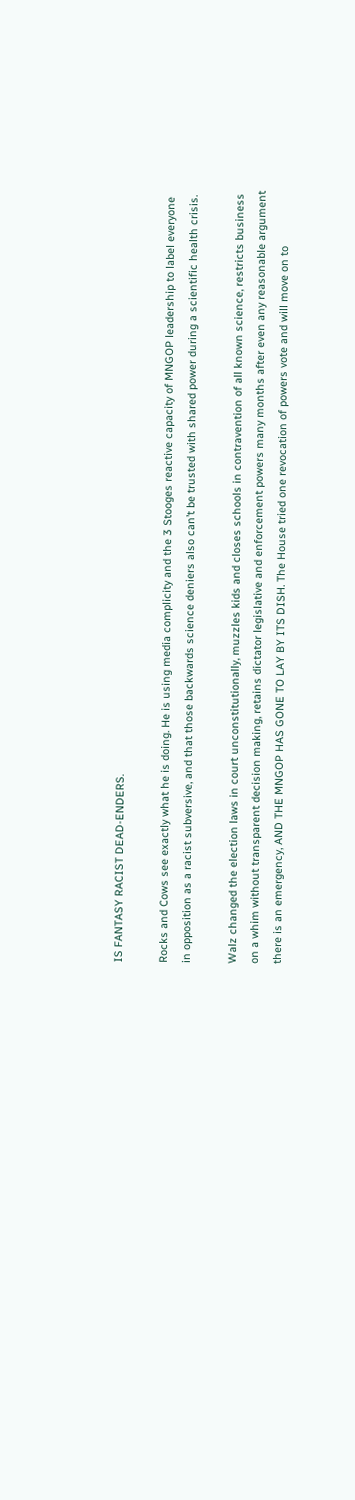IS FANTASY RACIST DEAD-ENDERS.

Rocks and Cows see exactly what he is doing. He is using media complicity and the 3 Stooges reactive capacity of MNGOP leadership to label everyone in opposition as a racist subversive, and that those backwards science deniers also can’t be trusted with shared power during a scientific health crisis.

Walz changed the election laws in court unconstitutionally, muzzles kids and closes schools in contravention of all known science, restricts business on a whim without transparent decision making, retains dictator legislative and enforcement powers many months after even any reasonable argument there is an emergency, AND THE MNGOP HAS GONE TO LAY BY ITS DISH. The House tried one revocation of powers vote and will move on to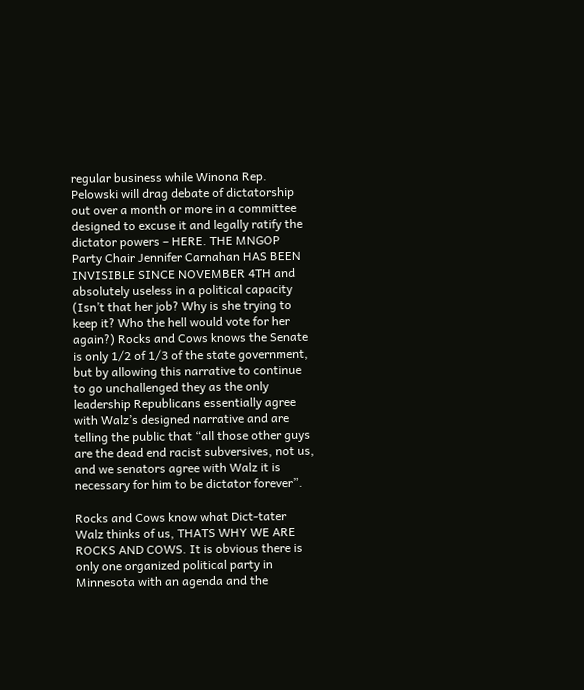regular business while Winona Rep. Pelowski will drag debate of dictatorship out over a month or more in a committee designed to excuse it and legally ratify the dictator powers – HERE. THE MNGOP Party Chair Jennifer Carnahan HAS BEEN INVISIBLE SINCE NOVEMBER 4TH and absolutely useless in a political capacity (Isn’t that her job? Why is she trying to keep it? Who the hell would vote for her again?) Rocks and Cows knows the Senate is only 1/2 of 1/3 of the state government, but by allowing this narrative to continue to go unchallenged they as the only leadership Republicans essentially agree with Walz’s designed narrative and are telling the public that “all those other guys are the dead end racist subversives, not us, and we senators agree with Walz it is necessary for him to be dictator forever”.

Rocks and Cows know what Dict-tater Walz thinks of us, THATS WHY WE ARE ROCKS AND COWS. It is obvious there is only one organized political party in Minnesota with an agenda and the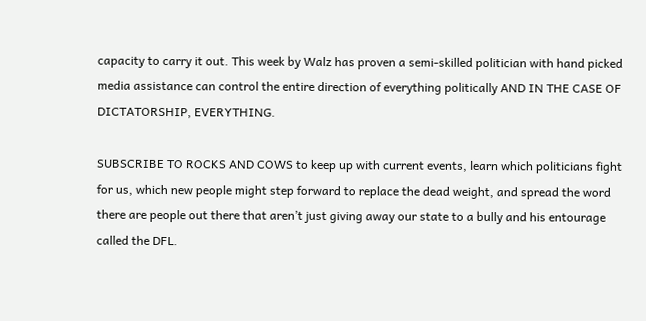capacity to carry it out. This week by Walz has proven a semi-skilled politician with hand picked media assistance can control the entire direction of everything politically AND IN THE CASE OF DICTATORSHIP, EVERYTHING.

SUBSCRIBE TO ROCKS AND COWS to keep up with current events, learn which politicians fight for us, which new people might step forward to replace the dead weight, and spread the word there are people out there that aren’t just giving away our state to a bully and his entourage called the DFL.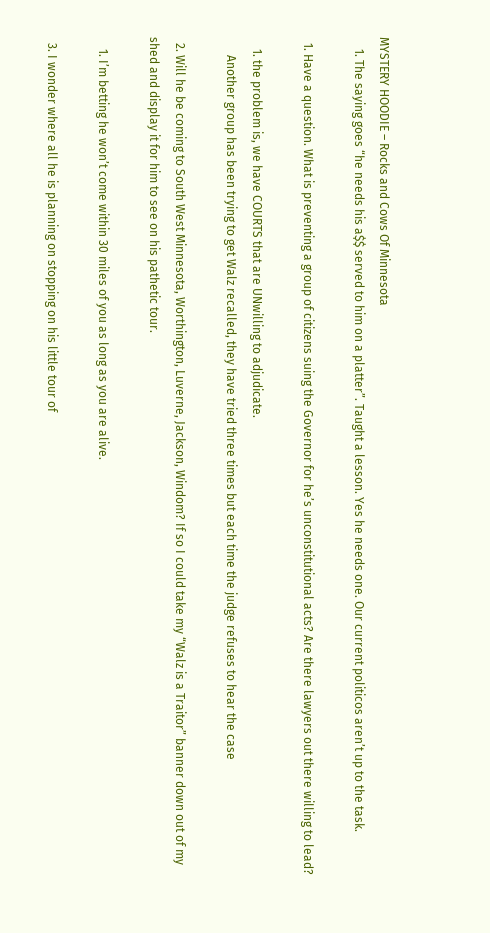MYSTERY HOODIE – Rocks and Cows Of Minnesota
    1. The saying goes “he needs his a$$ served to him on a platter”. Taught a lesson. Yes he needs one. Our current politicos aren’t up to the task.

  1. Have a question. What is preventing a group of citizens suing the Governor for he’s unconstitutional acts? Are there lawyers out there willing to lead?

    1. the problem is, we have COURTS that are UNwilling to adjudicate.
      Another group has been trying to get Walz recalled, they have tried three times but each time the judge refuses to hear the case

  2. Will he be coming to South West Minnesota, Worthington, Luverne, Jackson, Windom? If so I could take my “Walz is a Traitor” banner down out of my shed and display it for him to see on his pathetic tour.

    1. I’m betting he won’t come within 30 miles of you as long as you are alive.

  3. I wonder where all he is planning on stopping on his little tour of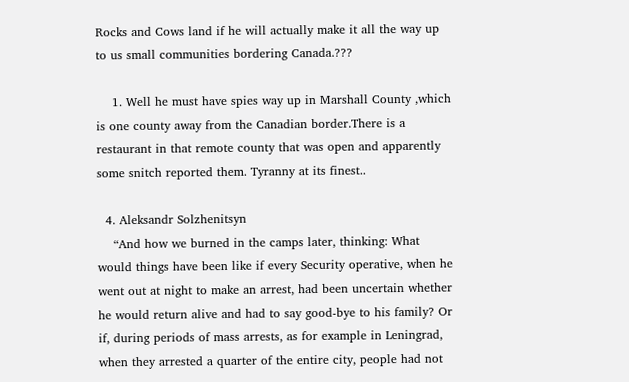Rocks and Cows land if he will actually make it all the way up to us small communities bordering Canada.???

    1. Well he must have spies way up in Marshall County ,which is one county away from the Canadian border.There is a restaurant in that remote county that was open and apparently some snitch reported them. Tyranny at its finest..

  4. Aleksandr Solzhenitsyn
    “And how we burned in the camps later, thinking: What would things have been like if every Security operative, when he went out at night to make an arrest, had been uncertain whether he would return alive and had to say good-bye to his family? Or if, during periods of mass arrests, as for example in Leningrad, when they arrested a quarter of the entire city, people had not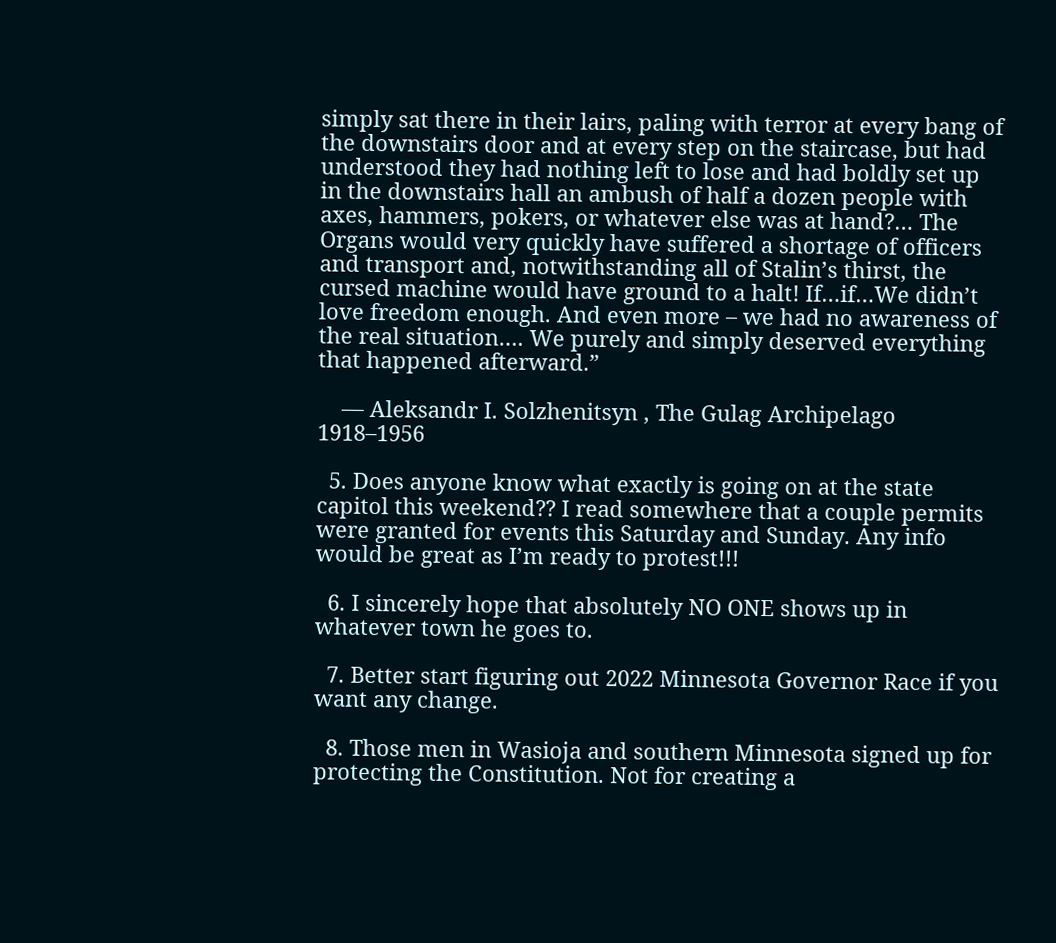simply sat there in their lairs, paling with terror at every bang of the downstairs door and at every step on the staircase, but had understood they had nothing left to lose and had boldly set up in the downstairs hall an ambush of half a dozen people with axes, hammers, pokers, or whatever else was at hand?… The Organs would very quickly have suffered a shortage of officers and transport and, notwithstanding all of Stalin’s thirst, the cursed machine would have ground to a halt! If…if…We didn’t love freedom enough. And even more – we had no awareness of the real situation…. We purely and simply deserved everything that happened afterward.”

    ― Aleksandr I. Solzhenitsyn , The Gulag Archipelago 1918–1956

  5. Does anyone know what exactly is going on at the state capitol this weekend?? I read somewhere that a couple permits were granted for events this Saturday and Sunday. Any info would be great as I’m ready to protest!!!

  6. I sincerely hope that absolutely NO ONE shows up in whatever town he goes to.

  7. Better start figuring out 2022 Minnesota Governor Race if you want any change.

  8. Those men in Wasioja and southern Minnesota signed up for protecting the Constitution. Not for creating a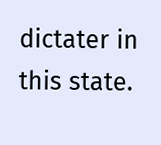dictater in this state.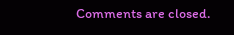Comments are closed.